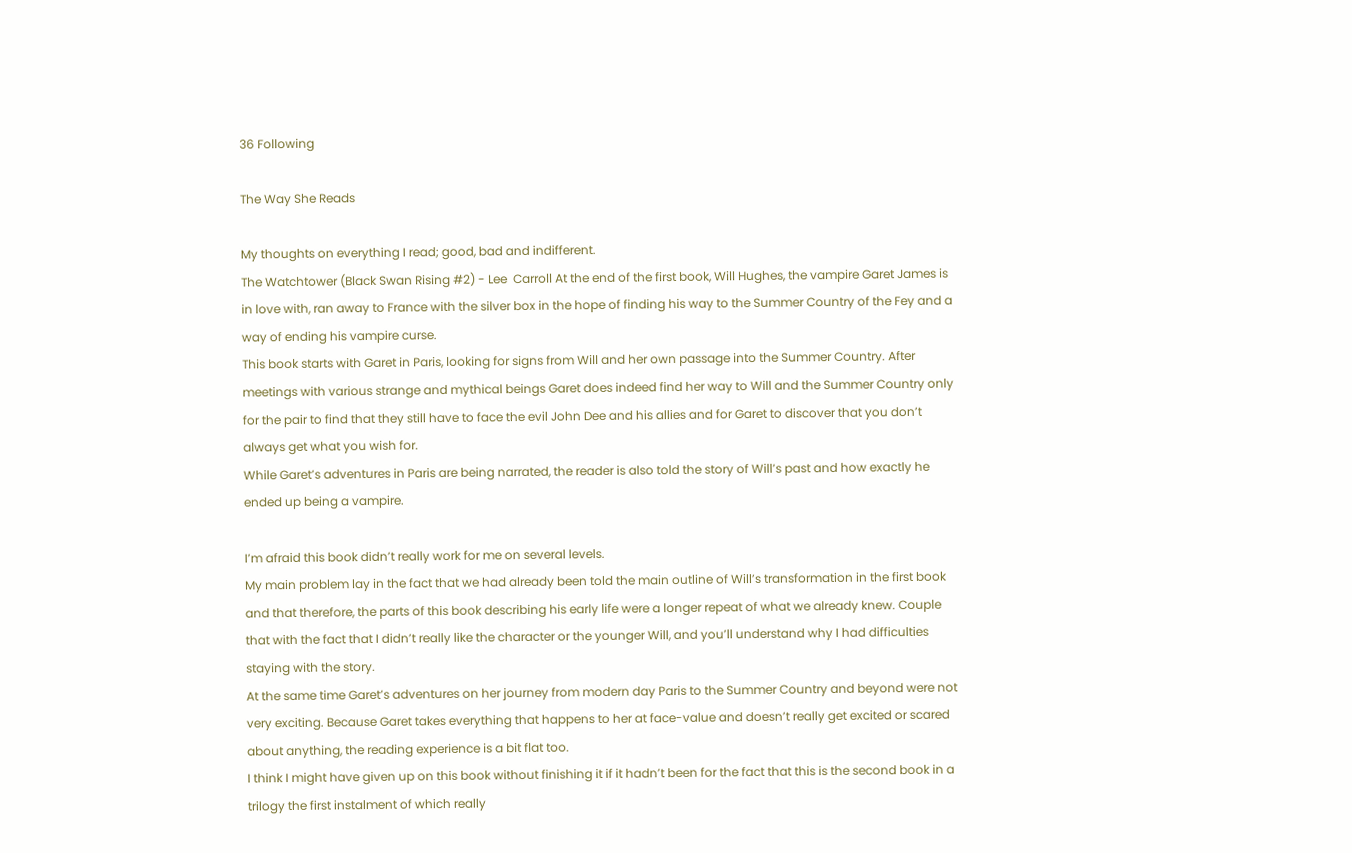36 Following

The Way She Reads

My thoughts on everything I read; good, bad and indifferent.
The Watchtower (Black Swan Rising #2) - Lee  Carroll At the end of the first book, Will Hughes, the vampire Garet James is in love with, ran away to France with the silver box in the hope of finding his way to the Summer Country of the Fey and a way of ending his vampire curse.
This book starts with Garet in Paris, looking for signs from Will and her own passage into the Summer Country. After meetings with various strange and mythical beings Garet does indeed find her way to Will and the Summer Country only for the pair to find that they still have to face the evil John Dee and his allies and for Garet to discover that you don’t always get what you wish for.
While Garet’s adventures in Paris are being narrated, the reader is also told the story of Will’s past and how exactly he ended up being a vampire.

I’m afraid this book didn’t really work for me on several levels.
My main problem lay in the fact that we had already been told the main outline of Will’s transformation in the first book and that therefore, the parts of this book describing his early life were a longer repeat of what we already knew. Couple that with the fact that I didn’t really like the character or the younger Will, and you’ll understand why I had difficulties staying with the story.
At the same time Garet’s adventures on her journey from modern day Paris to the Summer Country and beyond were not very exciting. Because Garet takes everything that happens to her at face-value and doesn’t really get excited or scared about anything, the reading experience is a bit flat too.
I think I might have given up on this book without finishing it if it hadn’t been for the fact that this is the second book in a trilogy the first instalment of which really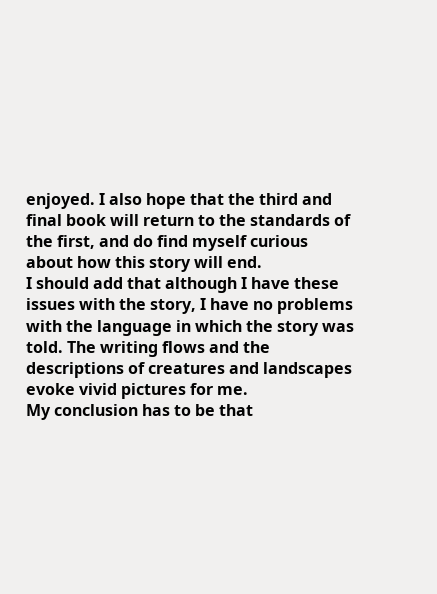enjoyed. I also hope that the third and final book will return to the standards of the first, and do find myself curious about how this story will end.
I should add that although I have these issues with the story, I have no problems with the language in which the story was told. The writing flows and the descriptions of creatures and landscapes evoke vivid pictures for me.
My conclusion has to be that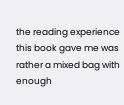the reading experience this book gave me was rather a mixed bag with enough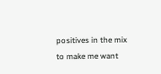positives in the mix to make me want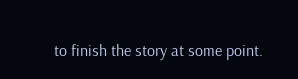to finish the story at some point.